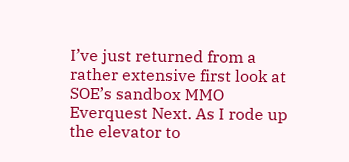I’ve just returned from a rather extensive first look at SOE’s sandbox MMO Everquest Next. As I rode up the elevator to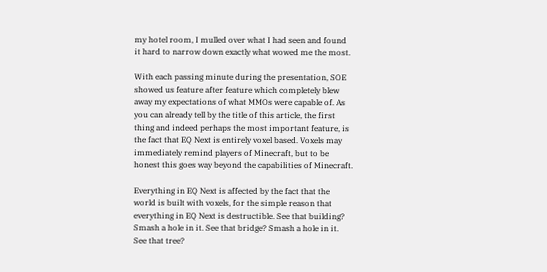my hotel room, I mulled over what I had seen and found it hard to narrow down exactly what wowed me the most.

With each passing minute during the presentation, SOE showed us feature after feature which completely blew away my expectations of what MMOs were capable of. As you can already tell by the title of this article, the first thing and indeed perhaps the most important feature, is the fact that EQ Next is entirely voxel based. Voxels may immediately remind players of Minecraft, but to be honest this goes way beyond the capabilities of Minecraft.

Everything in EQ Next is affected by the fact that the world is built with voxels, for the simple reason that everything in EQ Next is destructible. See that building? Smash a hole in it. See that bridge? Smash a hole in it. See that tree?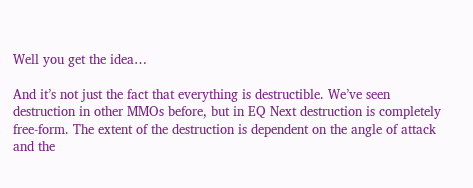Well you get the idea…

And it’s not just the fact that everything is destructible. We’ve seen destruction in other MMOs before, but in EQ Next destruction is completely free-form. The extent of the destruction is dependent on the angle of attack and the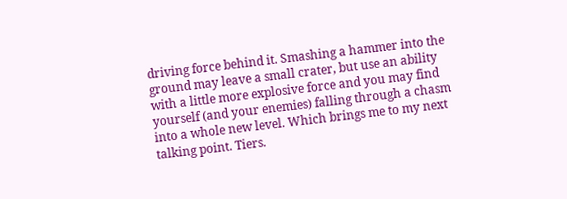driving force behind it. Smashing a hammer into the ground may leave a small crater, but use an ability with a little more explosive force and you may find yourself (and your enemies) falling through a chasm into a whole new level. Which brings me to my next talking point. Tiers.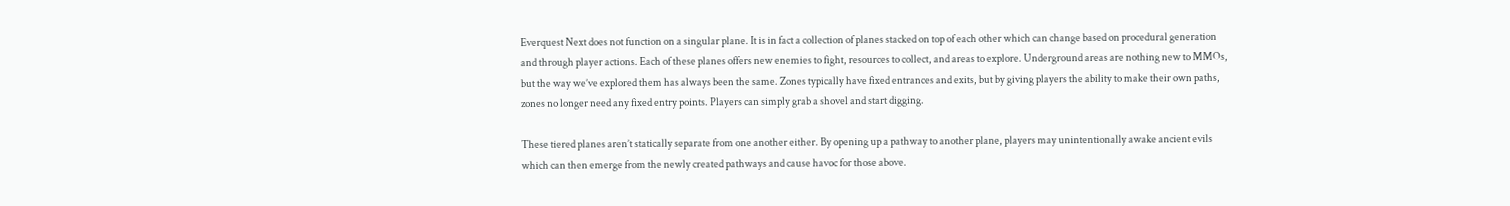Everquest Next does not function on a singular plane. It is in fact a collection of planes stacked on top of each other which can change based on procedural generation and through player actions. Each of these planes offers new enemies to fight, resources to collect, and areas to explore. Underground areas are nothing new to MMOs, but the way we’ve explored them has always been the same. Zones typically have fixed entrances and exits, but by giving players the ability to make their own paths, zones no longer need any fixed entry points. Players can simply grab a shovel and start digging.

These tiered planes aren’t statically separate from one another either. By opening up a pathway to another plane, players may unintentionally awake ancient evils which can then emerge from the newly created pathways and cause havoc for those above.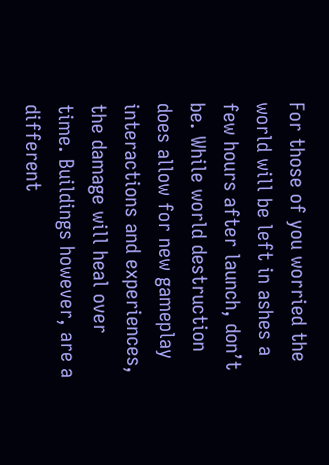For those of you worried the world will be left in ashes a few hours after launch, don’t be. While world destruction does allow for new gameplay interactions and experiences, the damage will heal over time. Buildings however, are a different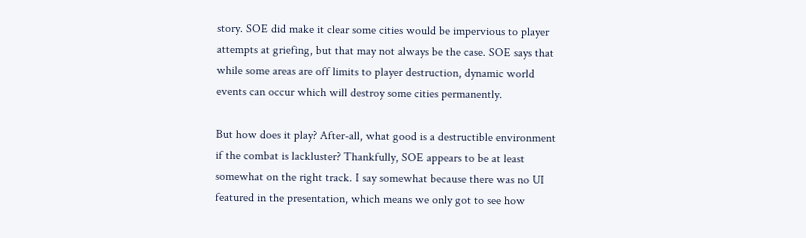story. SOE did make it clear some cities would be impervious to player attempts at griefing, but that may not always be the case. SOE says that while some areas are off limits to player destruction, dynamic world events can occur which will destroy some cities permanently.

But how does it play? After-all, what good is a destructible environment if the combat is lackluster? Thankfully, SOE appears to be at least somewhat on the right track. I say somewhat because there was no UI featured in the presentation, which means we only got to see how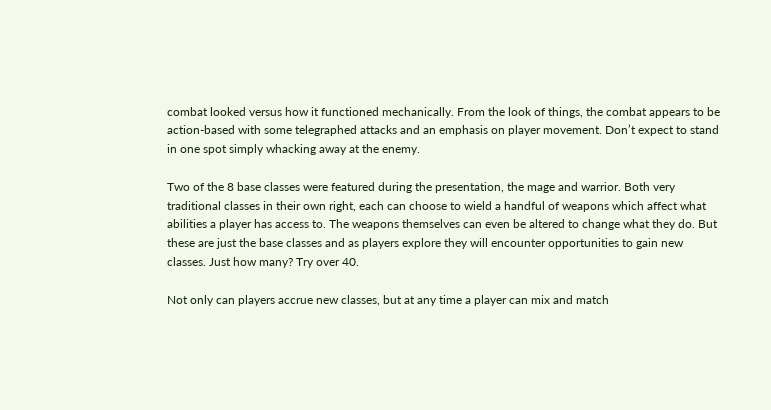combat looked versus how it functioned mechanically. From the look of things, the combat appears to be action-based with some telegraphed attacks and an emphasis on player movement. Don’t expect to stand in one spot simply whacking away at the enemy.

Two of the 8 base classes were featured during the presentation, the mage and warrior. Both very traditional classes in their own right, each can choose to wield a handful of weapons which affect what abilities a player has access to. The weapons themselves can even be altered to change what they do. But these are just the base classes and as players explore they will encounter opportunities to gain new classes. Just how many? Try over 40.

Not only can players accrue new classes, but at any time a player can mix and match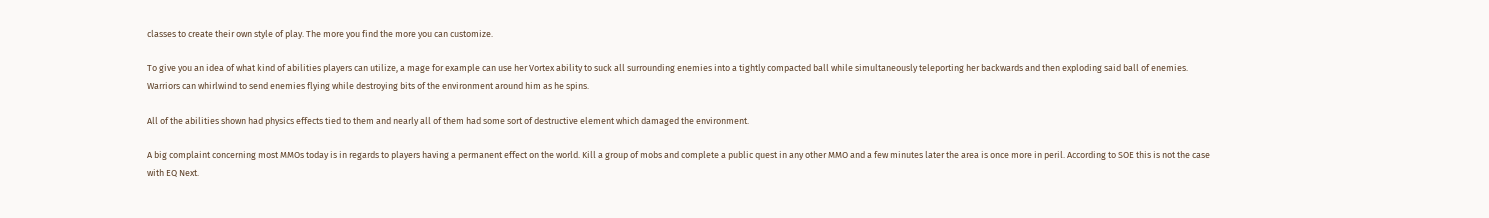classes to create their own style of play. The more you find the more you can customize.

To give you an idea of what kind of abilities players can utilize, a mage for example can use her Vortex ability to suck all surrounding enemies into a tightly compacted ball while simultaneously teleporting her backwards and then exploding said ball of enemies. Warriors can whirlwind to send enemies flying while destroying bits of the environment around him as he spins.

All of the abilities shown had physics effects tied to them and nearly all of them had some sort of destructive element which damaged the environment.

A big complaint concerning most MMOs today is in regards to players having a permanent effect on the world. Kill a group of mobs and complete a public quest in any other MMO and a few minutes later the area is once more in peril. According to SOE this is not the case with EQ Next.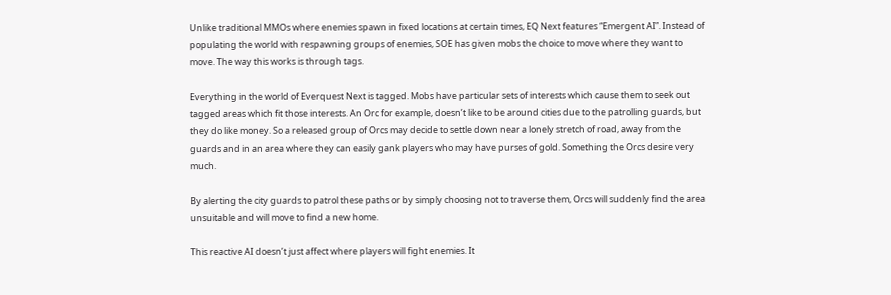Unlike traditional MMOs where enemies spawn in fixed locations at certain times, EQ Next features “Emergent AI”. Instead of populating the world with respawning groups of enemies, SOE has given mobs the choice to move where they want to move. The way this works is through tags.

Everything in the world of Everquest Next is tagged. Mobs have particular sets of interests which cause them to seek out tagged areas which fit those interests. An Orc for example, doesn’t like to be around cities due to the patrolling guards, but they do like money. So a released group of Orcs may decide to settle down near a lonely stretch of road, away from the guards and in an area where they can easily gank players who may have purses of gold. Something the Orcs desire very much.

By alerting the city guards to patrol these paths or by simply choosing not to traverse them, Orcs will suddenly find the area unsuitable and will move to find a new home.

This reactive AI doesn’t just affect where players will fight enemies. It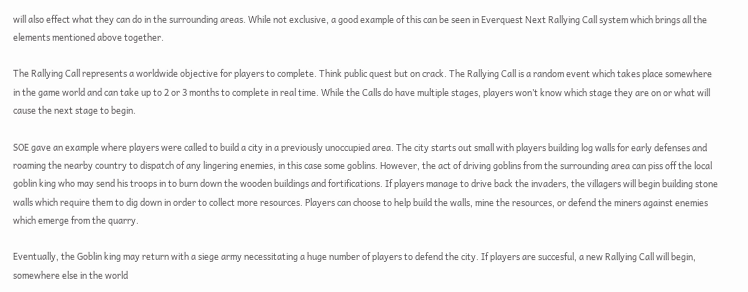will also effect what they can do in the surrounding areas. While not exclusive, a good example of this can be seen in Everquest Next Rallying Call system which brings all the elements mentioned above together.

The Rallying Call represents a worldwide objective for players to complete. Think public quest but on crack. The Rallying Call is a random event which takes place somewhere in the game world and can take up to 2 or 3 months to complete in real time. While the Calls do have multiple stages, players won’t know which stage they are on or what will cause the next stage to begin.

SOE gave an example where players were called to build a city in a previously unoccupied area. The city starts out small with players building log walls for early defenses and roaming the nearby country to dispatch of any lingering enemies, in this case some goblins. However, the act of driving goblins from the surrounding area can piss off the local goblin king who may send his troops in to burn down the wooden buildings and fortifications. If players manage to drive back the invaders, the villagers will begin building stone walls which require them to dig down in order to collect more resources. Players can choose to help build the walls, mine the resources, or defend the miners against enemies which emerge from the quarry.

Eventually, the Goblin king may return with a siege army necessitating a huge number of players to defend the city. If players are succesful, a new Rallying Call will begin, somewhere else in the world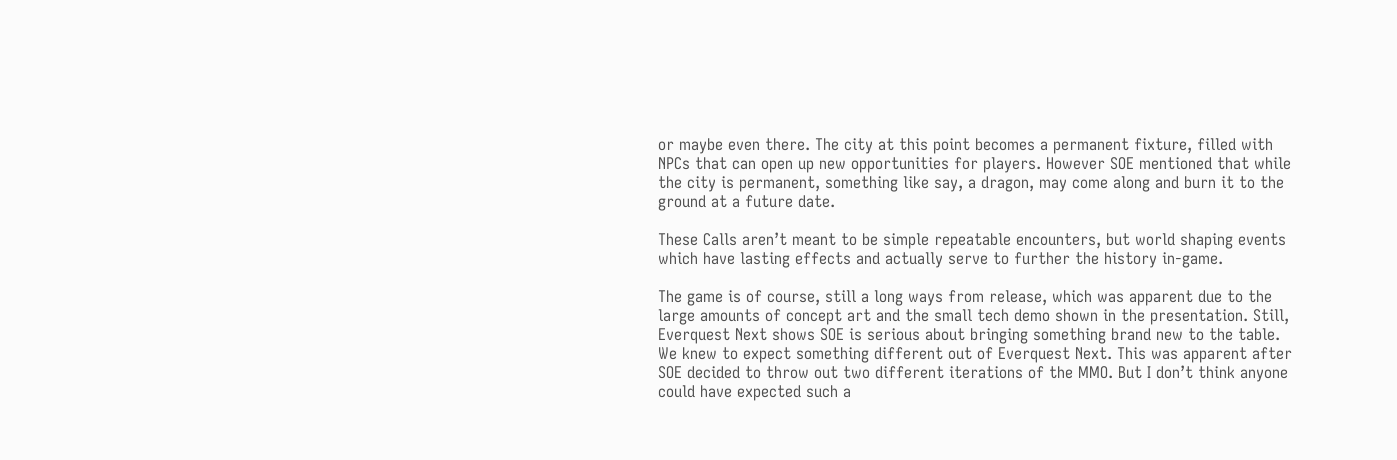or maybe even there. The city at this point becomes a permanent fixture, filled with NPCs that can open up new opportunities for players. However SOE mentioned that while the city is permanent, something like say, a dragon, may come along and burn it to the ground at a future date.

These Calls aren’t meant to be simple repeatable encounters, but world shaping events which have lasting effects and actually serve to further the history in-game.

The game is of course, still a long ways from release, which was apparent due to the large amounts of concept art and the small tech demo shown in the presentation. Still, Everquest Next shows SOE is serious about bringing something brand new to the table. We knew to expect something different out of Everquest Next. This was apparent after SOE decided to throw out two different iterations of the MMO. But I don’t think anyone could have expected such a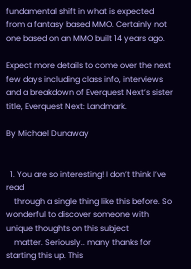fundamental shift in what is expected from a fantasy based MMO. Certainly not one based on an MMO built 14 years ago.

Expect more details to come over the next few days including class info, interviews and a breakdown of Everquest Next’s sister title, Everquest Next: Landmark.

By Michael Dunaway


  1. You are so interesting! I don’t think I’ve read
    through a single thing like this before. So wonderful to discover someone with unique thoughts on this subject
    matter. Seriously.. many thanks for starting this up. This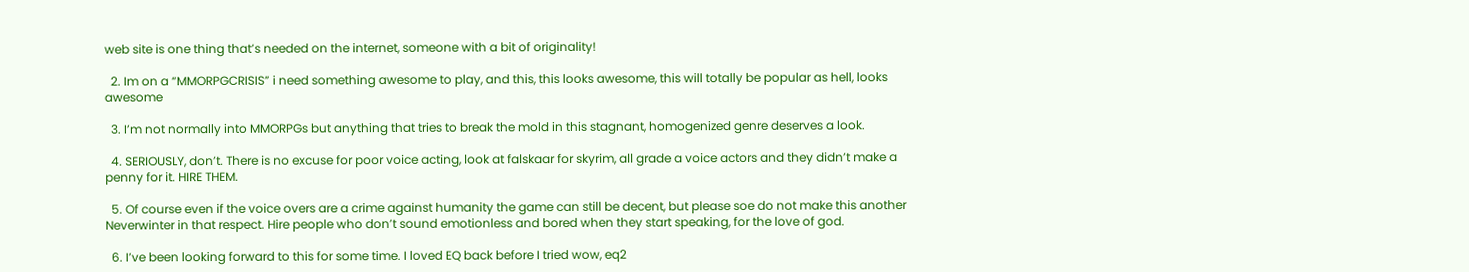web site is one thing that’s needed on the internet, someone with a bit of originality!

  2. Im on a “MMORPGCRISIS” i need something awesome to play, and this, this looks awesome, this will totally be popular as hell, looks awesome

  3. I’m not normally into MMORPGs but anything that tries to break the mold in this stagnant, homogenized genre deserves a look.

  4. SERIOUSLY, don’t. There is no excuse for poor voice acting, look at falskaar for skyrim, all grade a voice actors and they didn’t make a penny for it. HIRE THEM.

  5. Of course even if the voice overs are a crime against humanity the game can still be decent, but please soe do not make this another Neverwinter in that respect. Hire people who don’t sound emotionless and bored when they start speaking, for the love of god.

  6. I’ve been looking forward to this for some time. I loved EQ back before I tried wow, eq2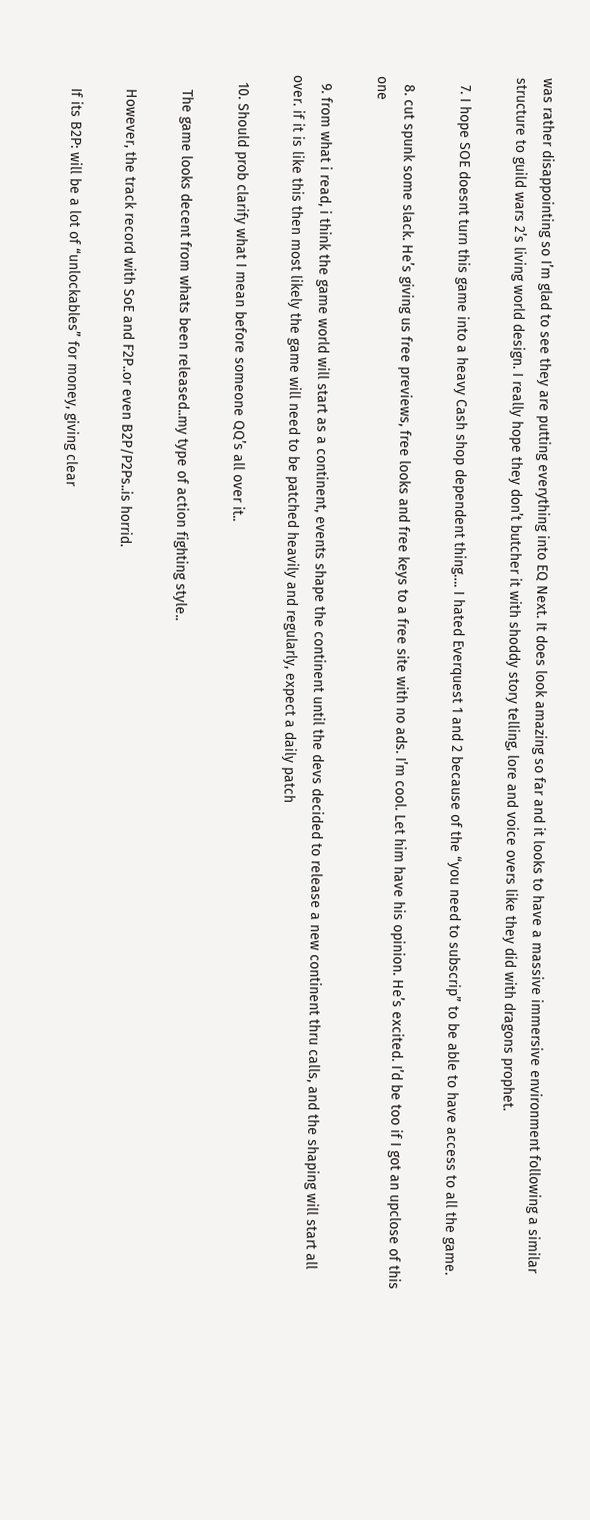was rather disappointing so I’m glad to see they are putting everything into EQ Next. It does look amazing so far and it looks to have a massive immersive environment following a similar structure to guild wars 2’s living world design. I really hope they don’t butcher it with shoddy story telling, lore and voice overs like they did with dragons prophet.

  7. I hope SOE doesnt turn this game into a heavy Cash shop dependent thing…. I hated Everquest 1 and 2 because of the “you need to subscrip” to be able to have access to all the game.

  8. cut spunk some slack. He’s giving us free previews, free looks and free keys to a free site with no ads. I’m cool. Let him have his opinion. He’s excited. I’d be too if I got an upclose of this one

  9. from what i read, i think the game world will start as a continent, events shape the continent until the devs decided to release a new continent thru calls, and the shaping will start all over. if it is like this then most likely the game will need to be patched heavily and regularly, expect a daily patch

  10. Should prob clarify what I mean before someone QQ’s all over it..

    The game looks decent from whats been released..my type of action fighting style..

    However, the track record with SoE and F2P..or even B2P/P2Ps..is horrid.

    If its B2P: will be a lot of “unlockables” for money, giving clear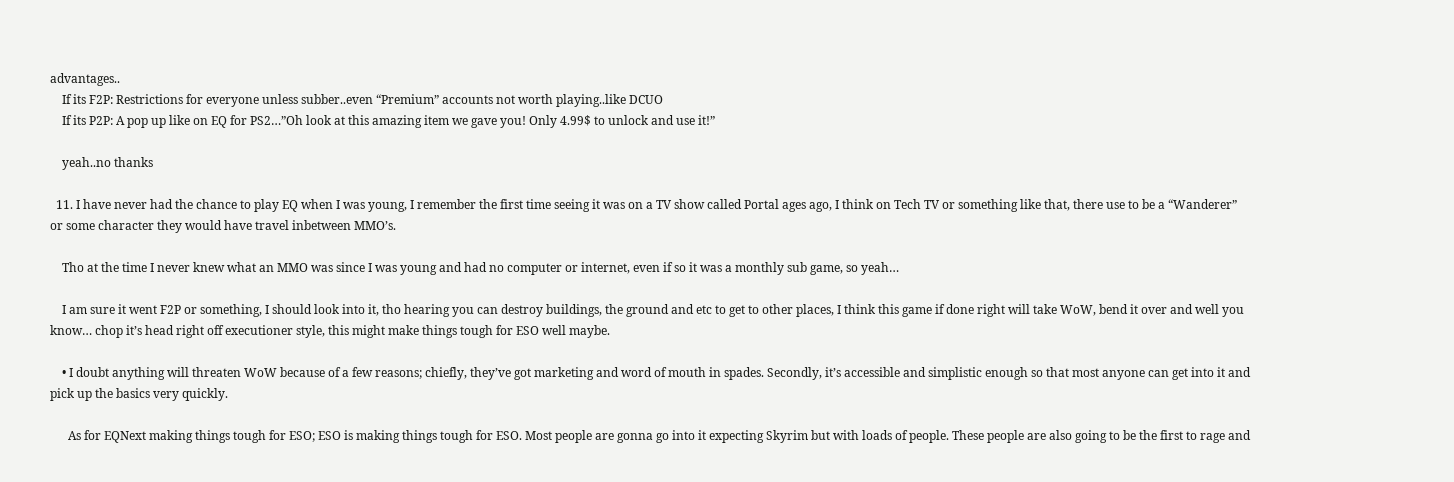advantages..
    If its F2P: Restrictions for everyone unless subber..even “Premium” accounts not worth playing..like DCUO
    If its P2P: A pop up like on EQ for PS2…”Oh look at this amazing item we gave you! Only 4.99$ to unlock and use it!”

    yeah..no thanks

  11. I have never had the chance to play EQ when I was young, I remember the first time seeing it was on a TV show called Portal ages ago, I think on Tech TV or something like that, there use to be a “Wanderer” or some character they would have travel inbetween MMO’s.

    Tho at the time I never knew what an MMO was since I was young and had no computer or internet, even if so it was a monthly sub game, so yeah…

    I am sure it went F2P or something, I should look into it, tho hearing you can destroy buildings, the ground and etc to get to other places, I think this game if done right will take WoW, bend it over and well you know… chop it’s head right off executioner style, this might make things tough for ESO well maybe.

    • I doubt anything will threaten WoW because of a few reasons; chiefly, they’ve got marketing and word of mouth in spades. Secondly, it’s accessible and simplistic enough so that most anyone can get into it and pick up the basics very quickly.

      As for EQNext making things tough for ESO; ESO is making things tough for ESO. Most people are gonna go into it expecting Skyrim but with loads of people. These people are also going to be the first to rage and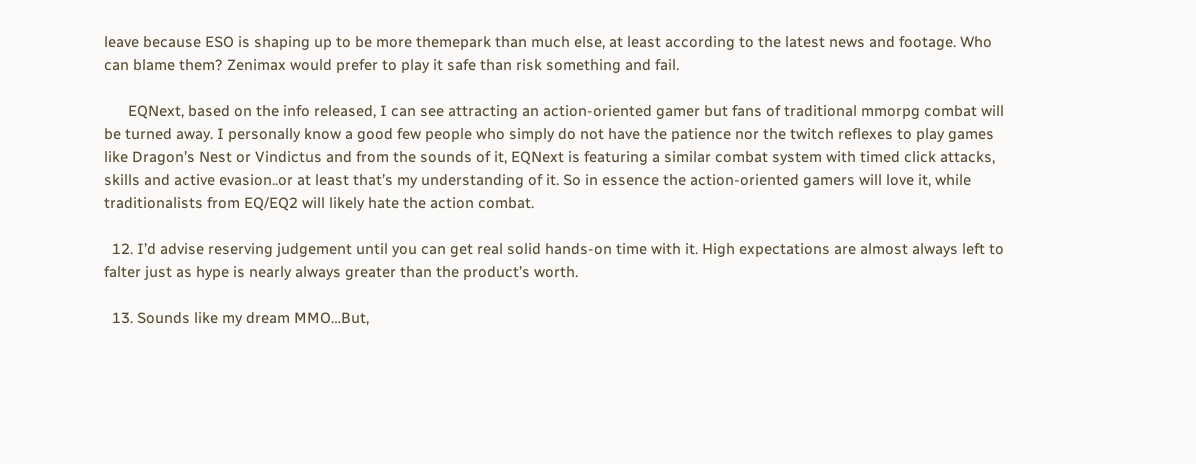leave because ESO is shaping up to be more themepark than much else, at least according to the latest news and footage. Who can blame them? Zenimax would prefer to play it safe than risk something and fail.

      EQNext, based on the info released, I can see attracting an action-oriented gamer but fans of traditional mmorpg combat will be turned away. I personally know a good few people who simply do not have the patience nor the twitch reflexes to play games like Dragon’s Nest or Vindictus and from the sounds of it, EQNext is featuring a similar combat system with timed click attacks, skills and active evasion..or at least that’s my understanding of it. So in essence the action-oriented gamers will love it, while traditionalists from EQ/EQ2 will likely hate the action combat.

  12. I’d advise reserving judgement until you can get real solid hands-on time with it. High expectations are almost always left to falter just as hype is nearly always greater than the product’s worth.

  13. Sounds like my dream MMO…But,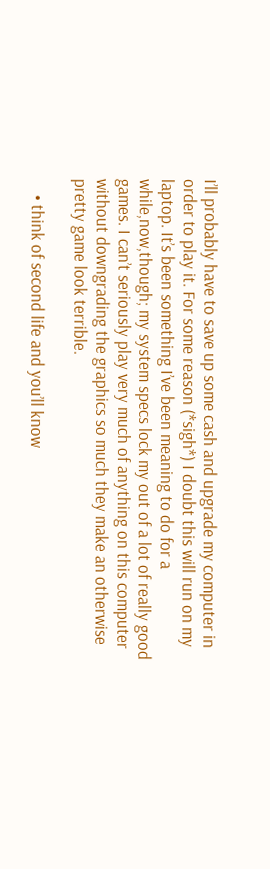I’ll probably have to save up some cash and upgrade my computer in order to play it. For some reason (*sigh*) I doubt this will run on my laptop. It’s been something I’ve been meaning to do for a while,now,though; my system specs lock my out of a lot of really good games. I can’t seriously play very much of anything on this computer without downgrading the graphics so much they make an otherwise pretty game look terrible.

    • think of second life and you’ll know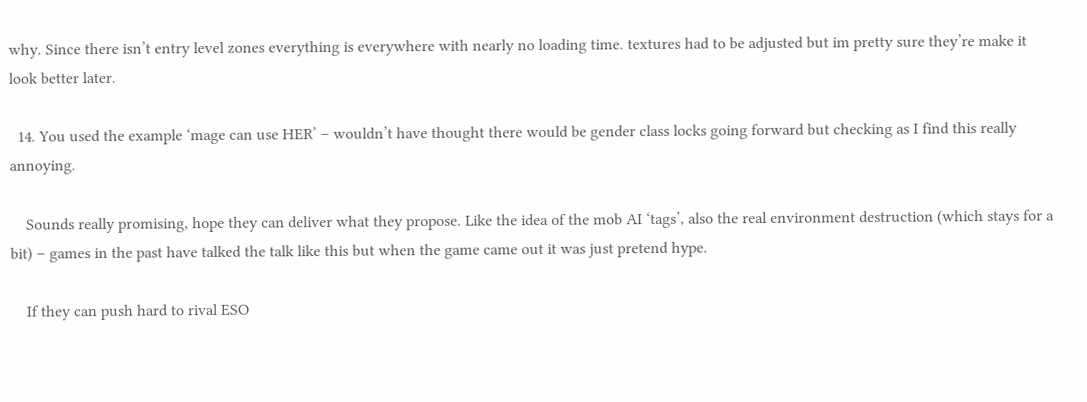why. Since there isn’t entry level zones everything is everywhere with nearly no loading time. textures had to be adjusted but im pretty sure they’re make it look better later.

  14. You used the example ‘mage can use HER’ – wouldn’t have thought there would be gender class locks going forward but checking as I find this really annoying.

    Sounds really promising, hope they can deliver what they propose. Like the idea of the mob AI ‘tags’, also the real environment destruction (which stays for a bit) – games in the past have talked the talk like this but when the game came out it was just pretend hype.

    If they can push hard to rival ESO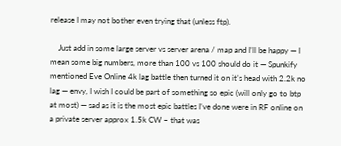release I may not bother even trying that (unless ftp).

    Just add in some large server vs server arena / map and I’ll be happy — I mean some big numbers, more than 100 vs 100 should do it — Spunkify mentioned Eve Online 4k lag battle then turned it on it’s head with 2.2k no lag — envy, I wish I could be part of something so epic (will only go to btp at most) — sad as it is the most epic battles I’ve done were in RF online on a private server approx 1.5k CW – that was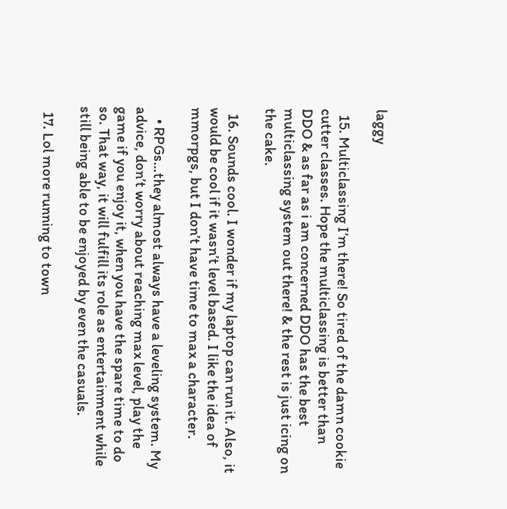laggy

  15. Multiclassing I’m there! So tired of the damn cookie cutter classes. Hope the multiclassing is better than DDO & as far as i am concerned DDO has the best multiclassing system out there! & the rest is just icing on the cake.

  16. Sounds cool. I wonder if my laptop can run it. Also, it would be cool if it wasn’t level based. I like the idea of mmorpgs, but I don’t have time to max a character.

    • RPGs…they almost always have a leveling system. My advice, don’t worry about reaching max level, play the game if you enjoy it, when you have the spare time to do so. That way, it will fulfill its role as entertainment while still being able to be enjoyed by even the casuals.

  17. Lol more running to town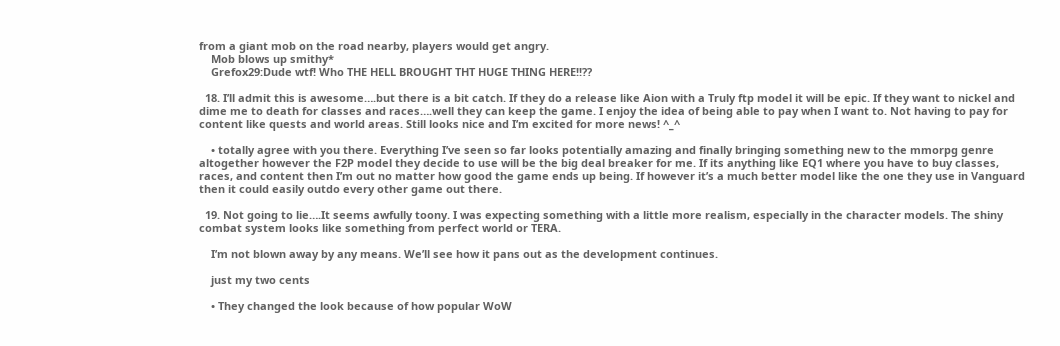from a giant mob on the road nearby, players would get angry.
    Mob blows up smithy*
    Grefox29:Dude wtf! Who THE HELL BROUGHT THT HUGE THING HERE!!??

  18. I’ll admit this is awesome….but there is a bit catch. If they do a release like Aion with a Truly ftp model it will be epic. If they want to nickel and dime me to death for classes and races….well they can keep the game. I enjoy the idea of being able to pay when I want to. Not having to pay for content like quests and world areas. Still looks nice and I’m excited for more news! ^_^

    • totally agree with you there. Everything I’ve seen so far looks potentially amazing and finally bringing something new to the mmorpg genre altogether however the F2P model they decide to use will be the big deal breaker for me. If its anything like EQ1 where you have to buy classes, races, and content then I’m out no matter how good the game ends up being. If however it’s a much better model like the one they use in Vanguard then it could easily outdo every other game out there.

  19. Not going to lie….It seems awfully toony. I was expecting something with a little more realism, especially in the character models. The shiny combat system looks like something from perfect world or TERA.

    I’m not blown away by any means. We’ll see how it pans out as the development continues.

    just my two cents

    • They changed the look because of how popular WoW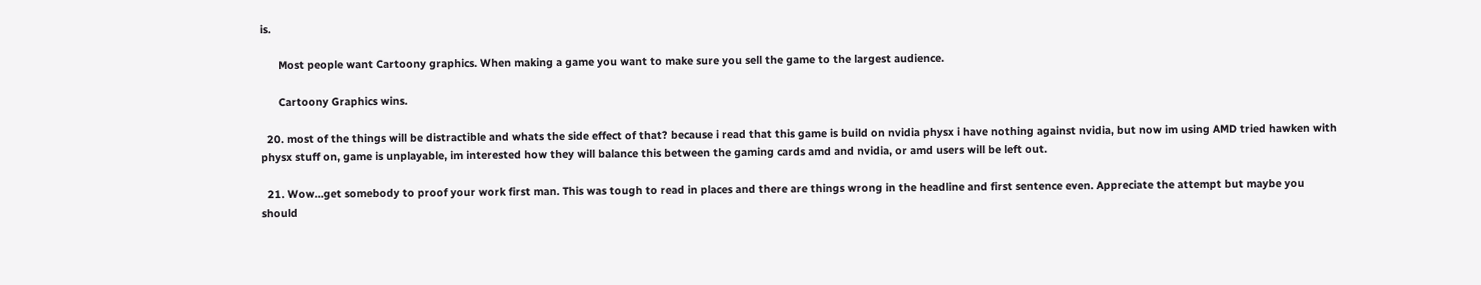is.

      Most people want Cartoony graphics. When making a game you want to make sure you sell the game to the largest audience.

      Cartoony Graphics wins.

  20. most of the things will be distractible and whats the side effect of that? because i read that this game is build on nvidia physx i have nothing against nvidia, but now im using AMD tried hawken with physx stuff on, game is unplayable, im interested how they will balance this between the gaming cards amd and nvidia, or amd users will be left out.

  21. Wow…get somebody to proof your work first man. This was tough to read in places and there are things wrong in the headline and first sentence even. Appreciate the attempt but maybe you should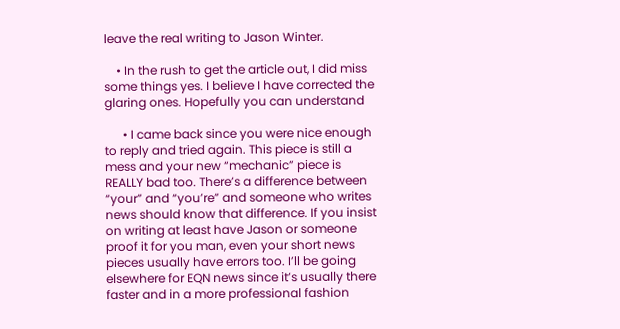leave the real writing to Jason Winter.

    • In the rush to get the article out, I did miss some things yes. I believe I have corrected the glaring ones. Hopefully you can understand

      • I came back since you were nice enough to reply and tried again. This piece is still a mess and your new “mechanic” piece is REALLY bad too. There’s a difference between “your” and “you’re” and someone who writes news should know that difference. If you insist on writing at least have Jason or someone proof it for you man, even your short news pieces usually have errors too. I’ll be going elsewhere for EQN news since it’s usually there faster and in a more professional fashion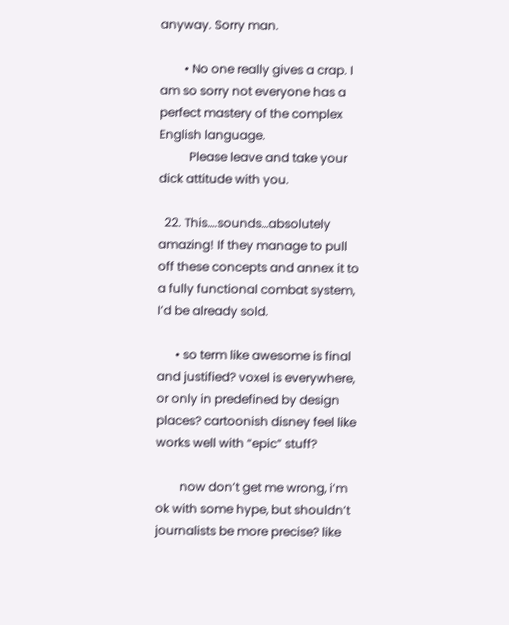anyway. Sorry man.

        • No one really gives a crap. I am so sorry not everyone has a perfect mastery of the complex English language.
          Please leave and take your dick attitude with you.

  22. This….sounds…absolutely amazing! If they manage to pull off these concepts and annex it to a fully functional combat system, I’d be already sold.

      • so term like awesome is final and justified? voxel is everywhere, or only in predefined by design places? cartoonish disney feel like works well with “epic” stuff?

        now don’t get me wrong, i’m ok with some hype, but shouldn’t journalists be more precise? like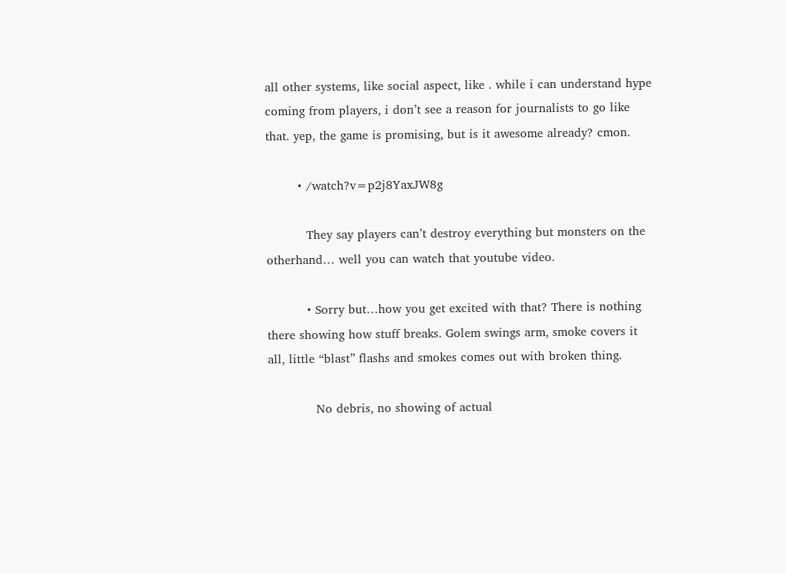all other systems, like social aspect, like . while i can understand hype coming from players, i don’t see a reason for journalists to go like that. yep, the game is promising, but is it awesome already? cmon.

        • /watch?v=p2j8YaxJW8g

          They say players can’t destroy everything but monsters on the otherhand… well you can watch that youtube video.

          • Sorry but…how you get excited with that? There is nothing there showing how stuff breaks. Golem swings arm, smoke covers it all, little “blast” flashs and smokes comes out with broken thing.

            No debris, no showing of actual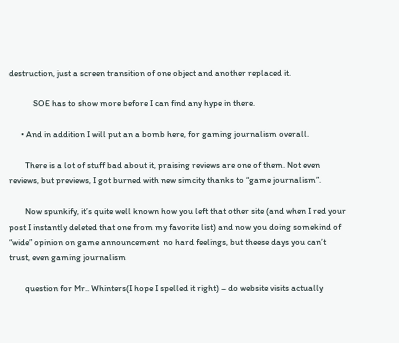destruction, just a screen transition of one object and another replaced it.

            SOE has to show more before I can find any hype in there.

      • And in addition I will put an a bomb here, for gaming journalism overall.

        There is a lot of stuff bad about it, praising reviews are one of them. Not even reviews, but previews, I got burned with new simcity thanks to “game journalism”.

        Now spunkify, it’s quite well known how you left that other site (and when I red your post I instantly deleted that one from my favorite list) and now you doing somekind of “wide” opinion on game announcement  no hard feelings, but theese days you can’t trust, even gaming journalism

        question for Mr.. Whinters(I hope I spelled it right) – do website visits actually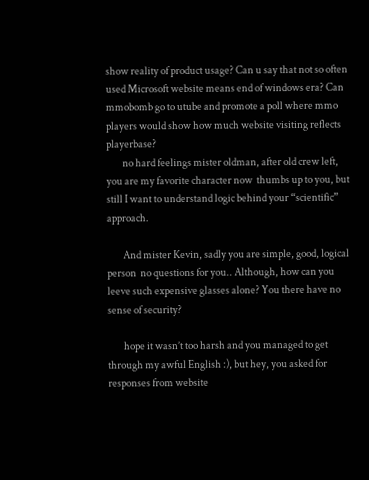show reality of product usage? Can u say that not so often used Microsoft website means end of windows era? Can mmobomb go to utube and promote a poll where mmo players would show how much website visiting reflects playerbase?
        no hard feelings mister oldman, after old crew left, you are my favorite character now  thumbs up to you, but still I want to understand logic behind your “scientific” approach.

        And mister Kevin, sadly you are simple, good, logical person  no questions for you.. Although, how can you leeve such expensive glasses alone? You there have no sense of security?

        hope it wasn’t too harsh and you managed to get through my awful English :), but hey, you asked for responses from website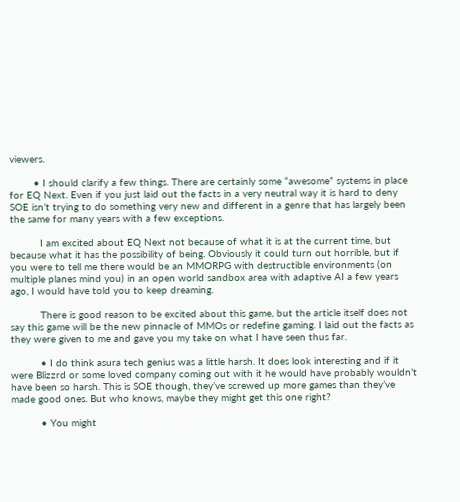viewers.

        • I should clarify a few things. There are certainly some “awesome” systems in place for EQ Next. Even if you just laid out the facts in a very neutral way it is hard to deny SOE isn’t trying to do something very new and different in a genre that has largely been the same for many years with a few exceptions.

          I am excited about EQ Next not because of what it is at the current time, but because what it has the possibility of being. Obviously it could turn out horrible, but if you were to tell me there would be an MMORPG with destructible environments (on multiple planes mind you) in an open world sandbox area with adaptive AI a few years ago, I would have told you to keep dreaming.

          There is good reason to be excited about this game, but the article itself does not say this game will be the new pinnacle of MMOs or redefine gaming. I laid out the facts as they were given to me and gave you my take on what I have seen thus far.

          • I do think asura tech genius was a little harsh. It does look interesting and if it were Blizzrd or some loved company coming out with it he would have probably wouldn’t have been so harsh. This is SOE though, they’ve screwed up more games than they’ve made good ones. But who knows, maybe they might get this one right?

          • You might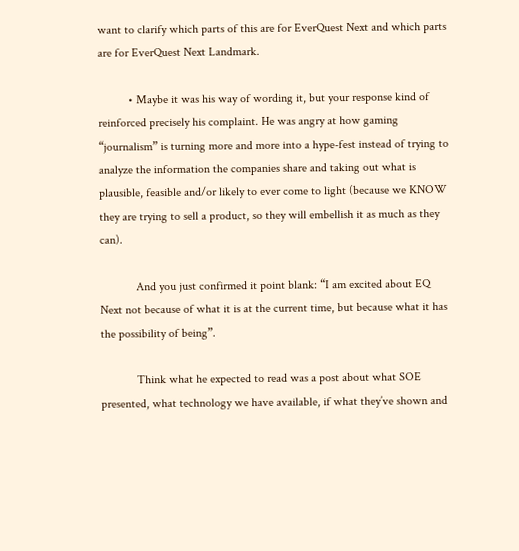want to clarify which parts of this are for EverQuest Next and which parts are for EverQuest Next Landmark.

          • Maybe it was his way of wording it, but your response kind of reinforced precisely his complaint. He was angry at how gaming “journalism” is turning more and more into a hype-fest instead of trying to analyze the information the companies share and taking out what is plausible, feasible and/or likely to ever come to light (because we KNOW they are trying to sell a product, so they will embellish it as much as they can).

            And you just confirmed it point blank: “I am excited about EQ Next not because of what it is at the current time, but because what it has the possibility of being”.

            Think what he expected to read was a post about what SOE presented, what technology we have available, if what they’ve shown and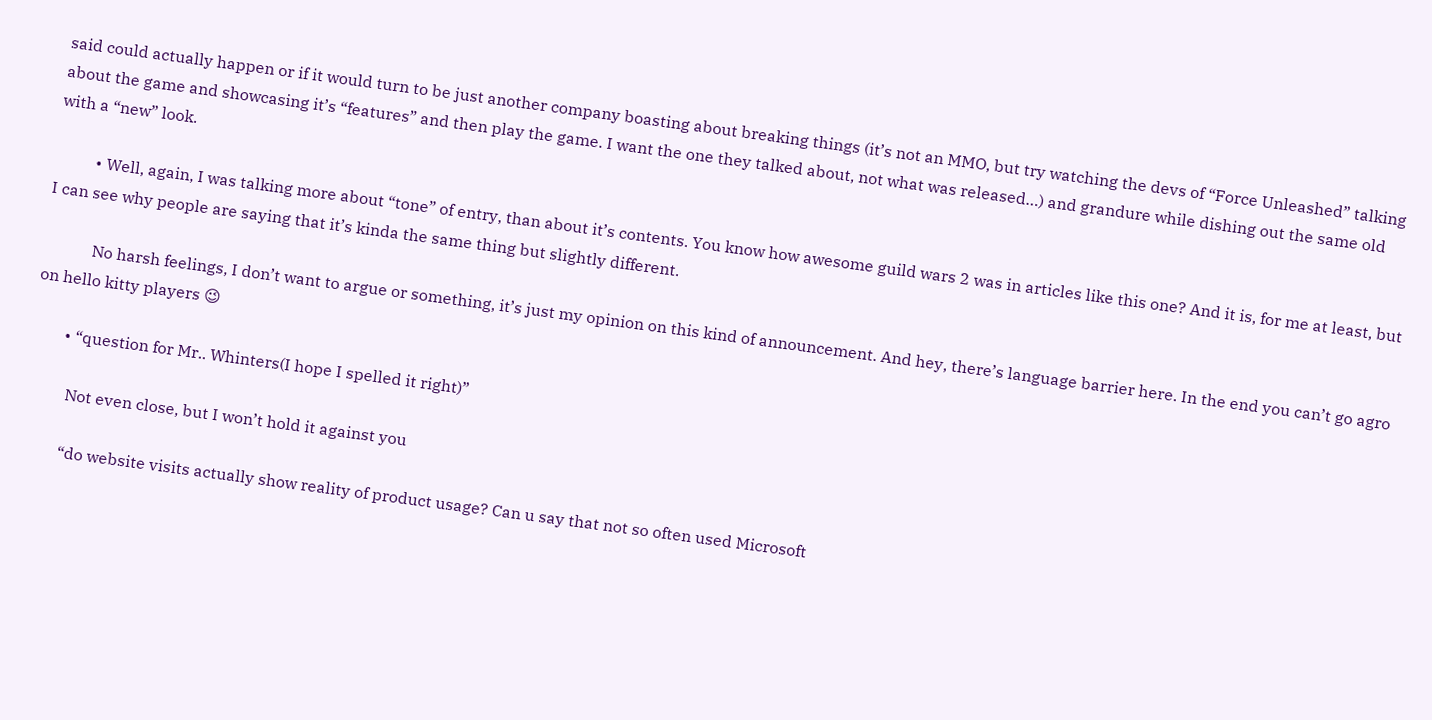said could actually happen or if it would turn to be just another company boasting about breaking things (it’s not an MMO, but try watching the devs of “Force Unleashed” talking about the game and showcasing it’s “features” and then play the game. I want the one they talked about, not what was released…) and grandure while dishing out the same old with a “new” look.

          • Well, again, I was talking more about “tone” of entry, than about it’s contents. You know how awesome guild wars 2 was in articles like this one? And it is, for me at least, but I can see why people are saying that it’s kinda the same thing but slightly different.

            No harsh feelings, I don’t want to argue or something, it’s just my opinion on this kind of announcement. And hey, there’s language barrier here. In the end you can’t go agro on hello kitty players 😉

        • “question for Mr.. Whinters(I hope I spelled it right)”

          Not even close, but I won’t hold it against you

          “do website visits actually show reality of product usage? Can u say that not so often used Microsoft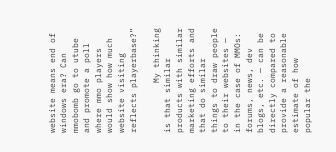website means end of windows era? Can mmobomb go to utube and promote a poll where mmo players would show how much website visiting reflects playerbase?”

          My thinking is that similar products with similar marketing efforts and that do similar things to draw people to their websites — in the case of MMOs: forums, news, dev blogs, etc. — can be directly compared to provide a reasonable estimate of how popular the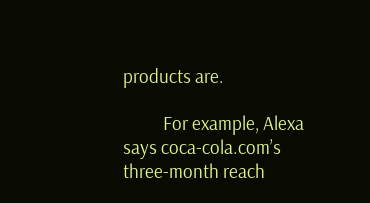products are.

          For example, Alexa says coca-cola.com’s three-month reach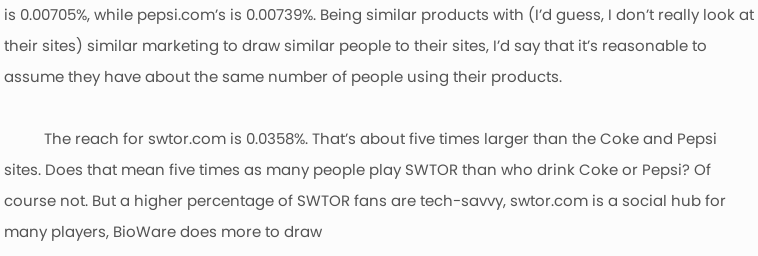is 0.00705%, while pepsi.com’s is 0.00739%. Being similar products with (I’d guess, I don’t really look at their sites) similar marketing to draw similar people to their sites, I’d say that it’s reasonable to assume they have about the same number of people using their products.

          The reach for swtor.com is 0.0358%. That’s about five times larger than the Coke and Pepsi sites. Does that mean five times as many people play SWTOR than who drink Coke or Pepsi? Of course not. But a higher percentage of SWTOR fans are tech-savvy, swtor.com is a social hub for many players, BioWare does more to draw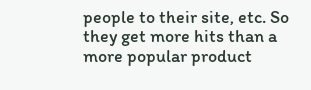people to their site, etc. So they get more hits than a more popular product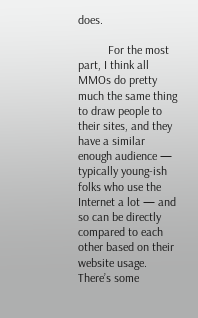does.

          For the most part, I think all MMOs do pretty much the same thing to draw people to their sites, and they have a similar enough audience — typically young-ish folks who use the Internet a lot — and so can be directly compared to each other based on their website usage. There’s some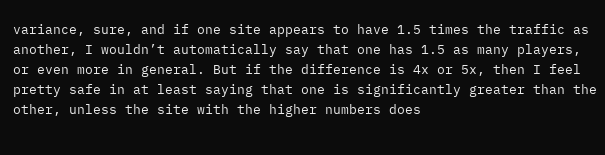variance, sure, and if one site appears to have 1.5 times the traffic as another, I wouldn’t automatically say that one has 1.5 as many players, or even more in general. But if the difference is 4x or 5x, then I feel pretty safe in at least saying that one is significantly greater than the other, unless the site with the higher numbers does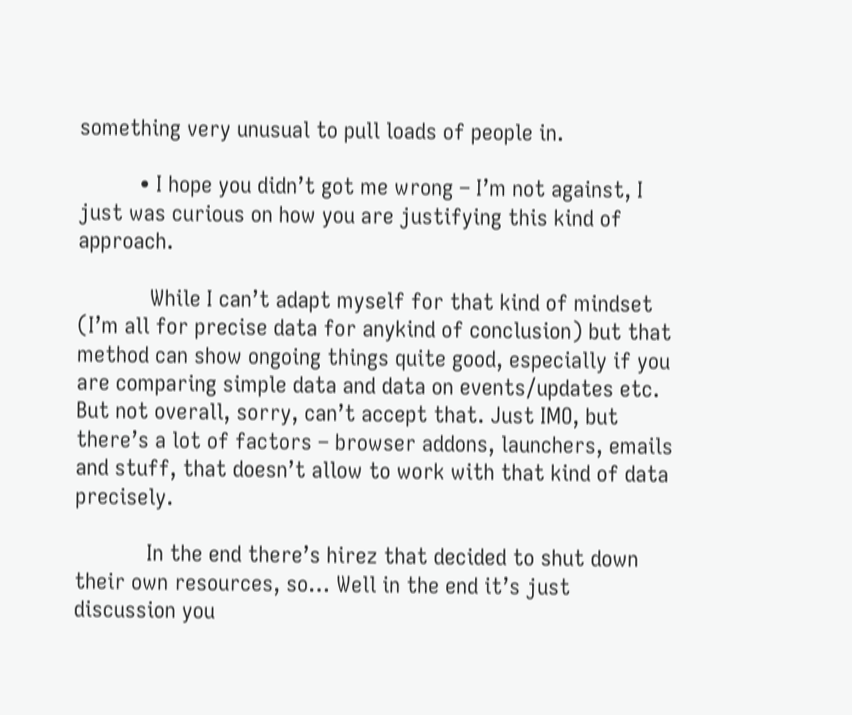something very unusual to pull loads of people in.

          • I hope you didn’t got me wrong – I’m not against, I just was curious on how you are justifying this kind of approach.

            While I can’t adapt myself for that kind of mindset (I’m all for precise data for anykind of conclusion) but that method can show ongoing things quite good, especially if you are comparing simple data and data on events/updates etc. But not overall, sorry, can’t accept that. Just IMO, but there’s a lot of factors – browser addons, launchers, emails and stuff, that doesn’t allow to work with that kind of data precisely.

            In the end there’s hirez that decided to shut down their own resources, so… Well in the end it’s just discussion you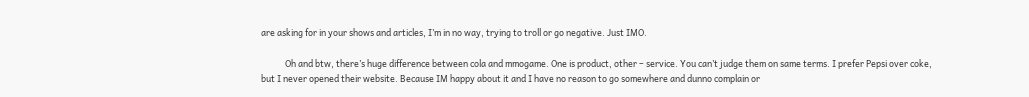are asking for in your shows and articles, I’m in no way, trying to troll or go negative. Just IMO.

            Oh and btw, there’s huge difference between cola and mmogame. One is product, other – service. You can’t judge them on same terms. I prefer Pepsi over coke, but I never opened their website. Because IM happy about it and I have no reason to go somewhere and dunno complain or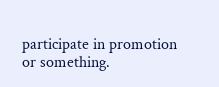participate in promotion or something.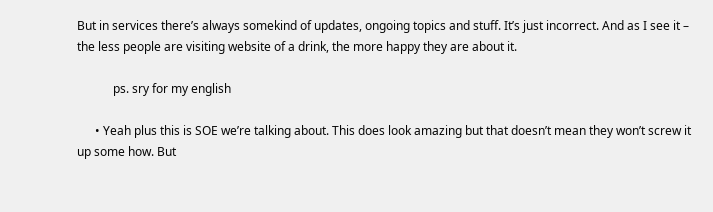But in services there’s always somekind of updates, ongoing topics and stuff. It’s just incorrect. And as I see it – the less people are visiting website of a drink, the more happy they are about it.

            ps. sry for my english

      • Yeah plus this is SOE we’re talking about. This does look amazing but that doesn’t mean they won’t screw it up some how. But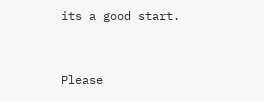its a good start.


Please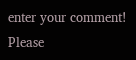enter your comment!
Please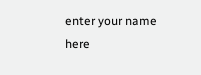enter your name here